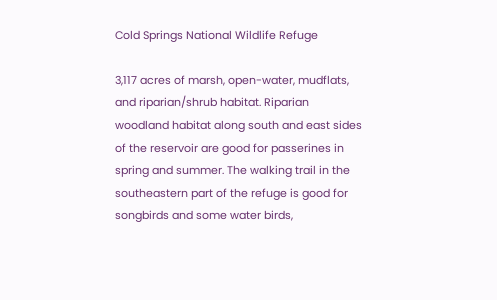Cold Springs National Wildlife Refuge

3,117 acres of marsh, open-water, mudflats, and riparian/shrub habitat. Riparian woodland habitat along south and east sides of the reservoir are good for passerines in spring and summer. The walking trail in the southeastern part of the refuge is good for songbirds and some water birds,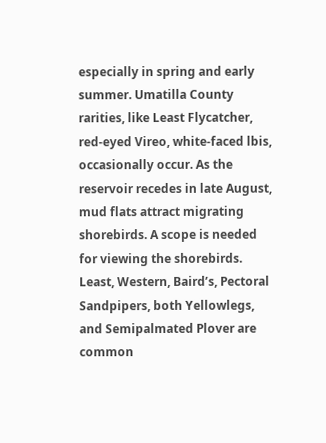especially in spring and early summer. Umatilla County rarities, like Least Flycatcher, red-eyed Vireo, white-faced lbis, occasionally occur. As the reservoir recedes in late August, mud flats attract migrating shorebirds. A scope is needed for viewing the shorebirds. Least, Western, Baird’s, Pectoral Sandpipers, both Yellowlegs, and Semipalmated Plover are common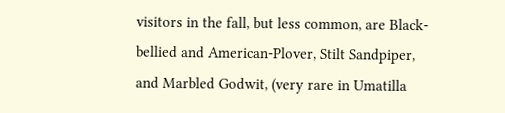visitors in the fall, but less common, are Black-bellied and American-Plover, Stilt Sandpiper, and Marbled Godwit, (very rare in Umatilla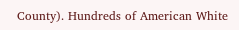County). Hundreds of American White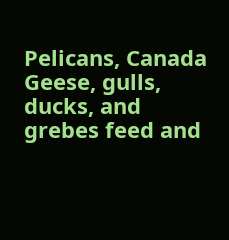Pelicans, Canada Geese, gulls, ducks, and grebes feed and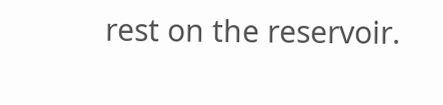rest on the reservoir.